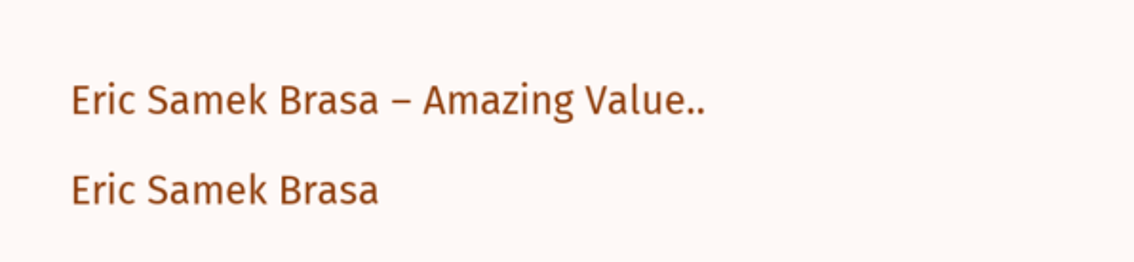Eric Samek Brasa – Amazing Value..

Eric Samek Brasa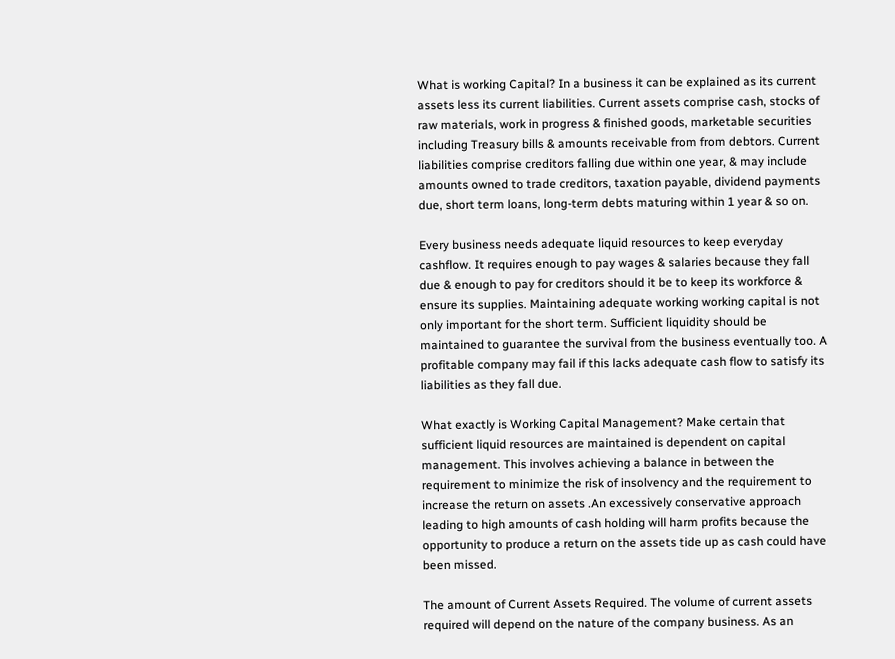What is working Capital? In a business it can be explained as its current assets less its current liabilities. Current assets comprise cash, stocks of raw materials, work in progress & finished goods, marketable securities including Treasury bills & amounts receivable from from debtors. Current liabilities comprise creditors falling due within one year, & may include amounts owned to trade creditors, taxation payable, dividend payments due, short term loans, long-term debts maturing within 1 year & so on.

Every business needs adequate liquid resources to keep everyday cashflow. It requires enough to pay wages & salaries because they fall due & enough to pay for creditors should it be to keep its workforce & ensure its supplies. Maintaining adequate working working capital is not only important for the short term. Sufficient liquidity should be maintained to guarantee the survival from the business eventually too. A profitable company may fail if this lacks adequate cash flow to satisfy its liabilities as they fall due.

What exactly is Working Capital Management? Make certain that sufficient liquid resources are maintained is dependent on capital management. This involves achieving a balance in between the requirement to minimize the risk of insolvency and the requirement to increase the return on assets .An excessively conservative approach leading to high amounts of cash holding will harm profits because the opportunity to produce a return on the assets tide up as cash could have been missed.

The amount of Current Assets Required. The volume of current assets required will depend on the nature of the company business. As an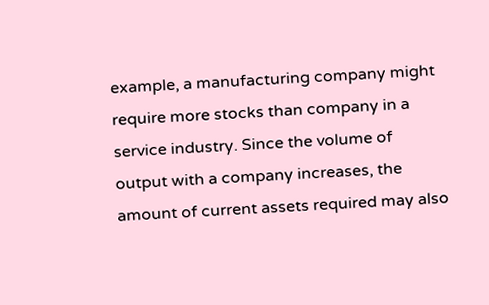example, a manufacturing company might require more stocks than company in a service industry. Since the volume of output with a company increases, the amount of current assets required may also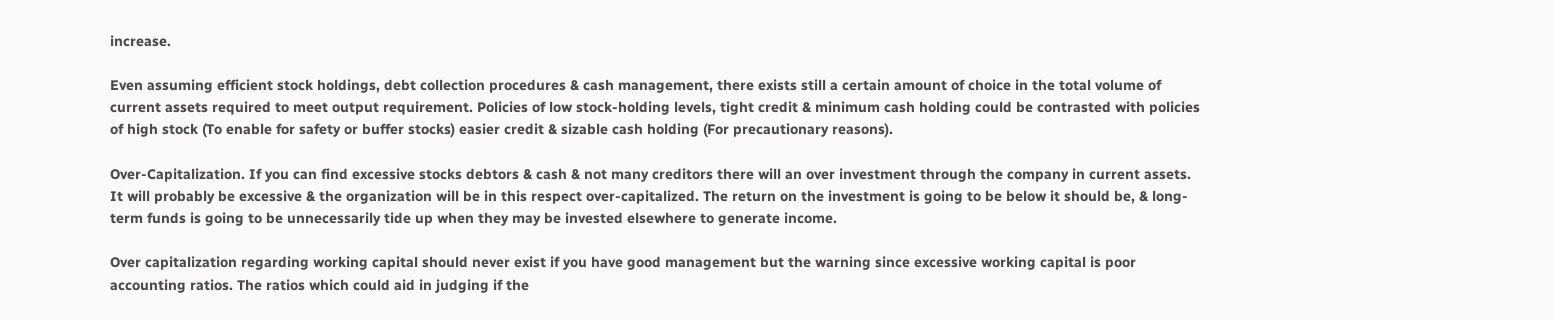increase.

Even assuming efficient stock holdings, debt collection procedures & cash management, there exists still a certain amount of choice in the total volume of current assets required to meet output requirement. Policies of low stock-holding levels, tight credit & minimum cash holding could be contrasted with policies of high stock (To enable for safety or buffer stocks) easier credit & sizable cash holding (For precautionary reasons).

Over-Capitalization. If you can find excessive stocks debtors & cash & not many creditors there will an over investment through the company in current assets. It will probably be excessive & the organization will be in this respect over-capitalized. The return on the investment is going to be below it should be, & long-term funds is going to be unnecessarily tide up when they may be invested elsewhere to generate income.

Over capitalization regarding working capital should never exist if you have good management but the warning since excessive working capital is poor accounting ratios. The ratios which could aid in judging if the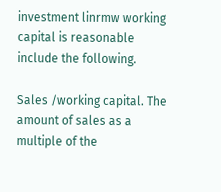investment linrmw working capital is reasonable include the following.

Sales /working capital. The amount of sales as a multiple of the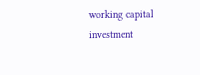working capital investment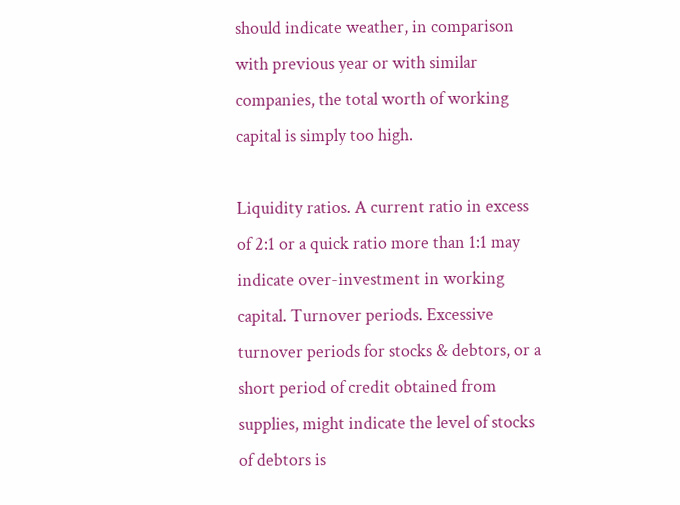should indicate weather, in comparison with previous year or with similar companies, the total worth of working capital is simply too high.

Liquidity ratios. A current ratio in excess of 2:1 or a quick ratio more than 1:1 may indicate over-investment in working capital. Turnover periods. Excessive turnover periods for stocks & debtors, or a short period of credit obtained from supplies, might indicate the level of stocks of debtors is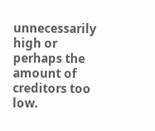unnecessarily high or perhaps the amount of creditors too low.